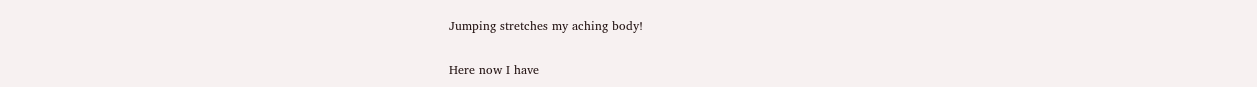Jumping stretches my aching body!

Here now I have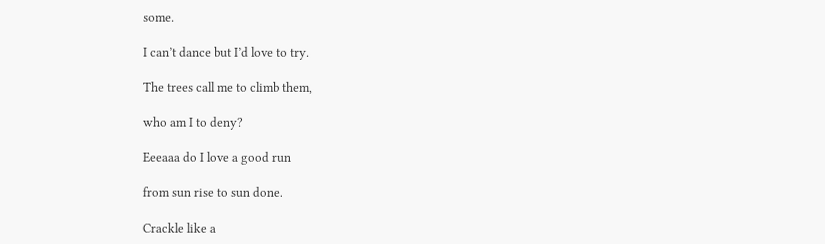some.

I can’t dance but I’d love to try.

The trees call me to climb them,

who am I to deny?

Eeeaaa do I love a good run

from sun rise to sun done.

Crackle like a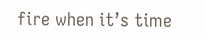fire when it’s time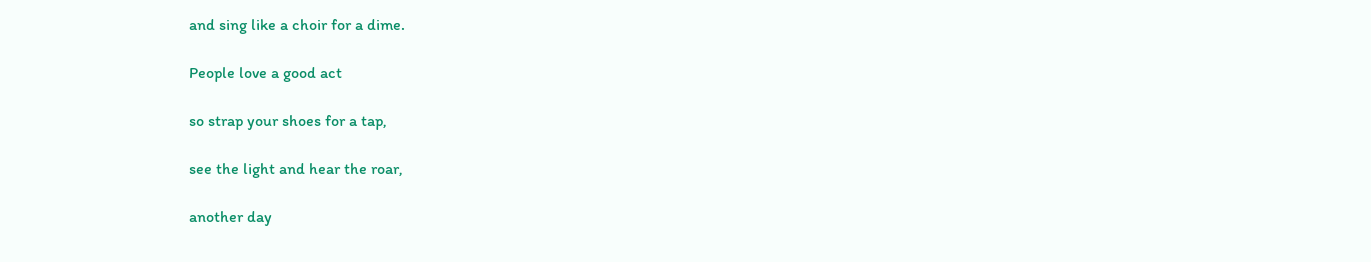and sing like a choir for a dime.

People love a good act

so strap your shoes for a tap,

see the light and hear the roar,

another day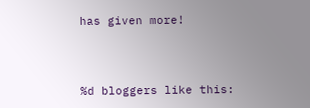has given more!



%d bloggers like this: